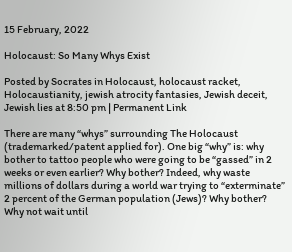15 February, 2022

Holocaust: So Many Whys Exist

Posted by Socrates in Holocaust, holocaust racket, Holocaustianity, jewish atrocity fantasies, Jewish deceit, Jewish lies at 8:50 pm | Permanent Link

There are many “whys” surrounding The Holocaust (trademarked/patent applied for). One big “why” is: why bother to tattoo people who were going to be “gassed” in 2 weeks or even earlier? Why bother? Indeed, why waste millions of dollars during a world war trying to “exterminate” 2 percent of the German population (Jews)? Why bother? Why not wait until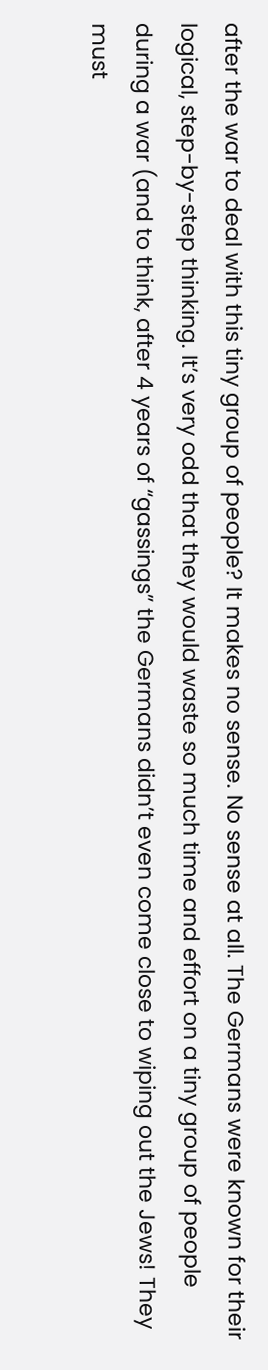after the war to deal with this tiny group of people? It makes no sense. No sense at all. The Germans were known for their logical, step-by-step thinking. It’s very odd that they would waste so much time and effort on a tiny group of people during a war (and to think, after 4 years of “gassings” the Germans didn’t even come close to wiping out the Jews! They must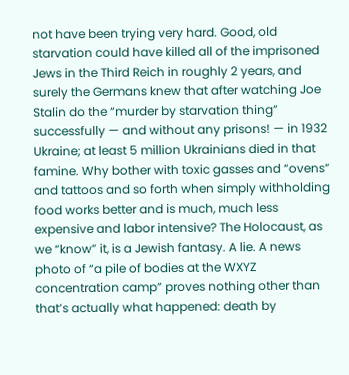not have been trying very hard. Good, old starvation could have killed all of the imprisoned Jews in the Third Reich in roughly 2 years, and surely the Germans knew that after watching Joe Stalin do the “murder by starvation thing” successfully — and without any prisons! — in 1932 Ukraine; at least 5 million Ukrainians died in that famine. Why bother with toxic gasses and “ovens” and tattoos and so forth when simply withholding food works better and is much, much less expensive and labor intensive? The Holocaust, as we “know” it, is a Jewish fantasy. A lie. A news photo of “a pile of bodies at the WXYZ concentration camp” proves nothing other than that’s actually what happened: death by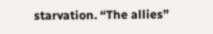starvation. “The allies”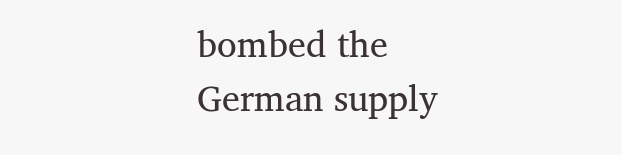bombed the German supply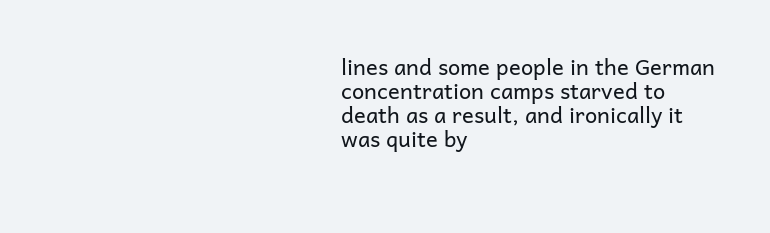lines and some people in the German concentration camps starved to death as a result, and ironically it was quite by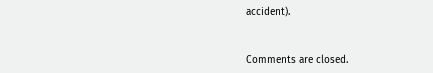accident).


Comments are closed.